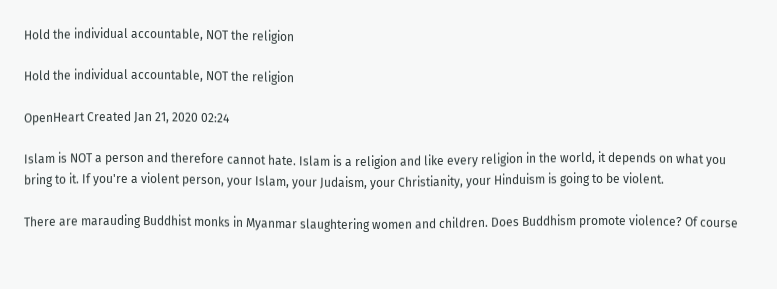Hold the individual accountable, NOT the religion

Hold the individual accountable, NOT the religion

OpenHeart Created Jan 21, 2020 02:24

Islam is NOT a person and therefore cannot hate. Islam is a religion and like every religion in the world, it depends on what you bring to it. If you're a violent person, your Islam, your Judaism, your Christianity, your Hinduism is going to be violent.

There are marauding Buddhist monks in Myanmar slaughtering women and children. Does Buddhism promote violence? Of course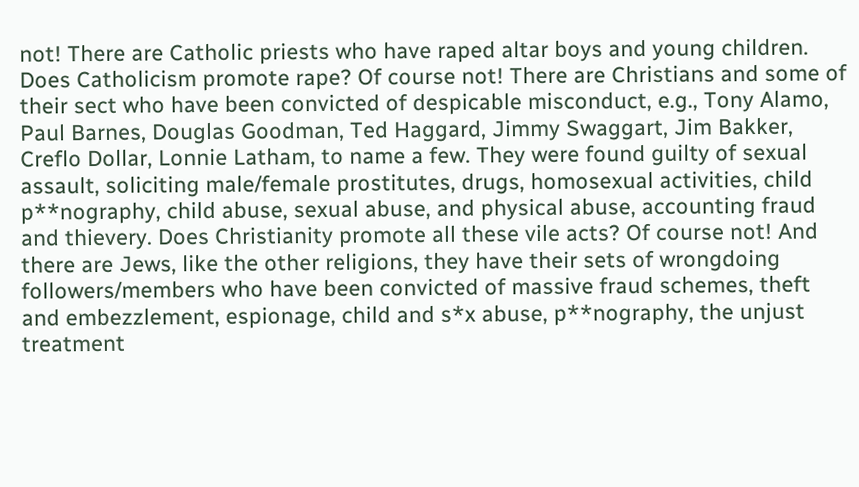not! There are Catholic priests who have raped altar boys and young children. Does Catholicism promote rape? Of course not! There are Christians and some of their sect who have been convicted of despicable misconduct, e.g., Tony Alamo, Paul Barnes, Douglas Goodman, Ted Haggard, Jimmy Swaggart, Jim Bakker, Creflo Dollar, Lonnie Latham, to name a few. They were found guilty of sexual assault, soliciting male/female prostitutes, drugs, homosexual activities, child p**nography, child abuse, sexual abuse, and physical abuse, accounting fraud and thievery. Does Christianity promote all these vile acts? Of course not! And there are Jews, like the other religions, they have their sets of wrongdoing followers/members who have been convicted of massive fraud schemes, theft and embezzlement, espionage, child and s*x abuse, p**nography, the unjust treatment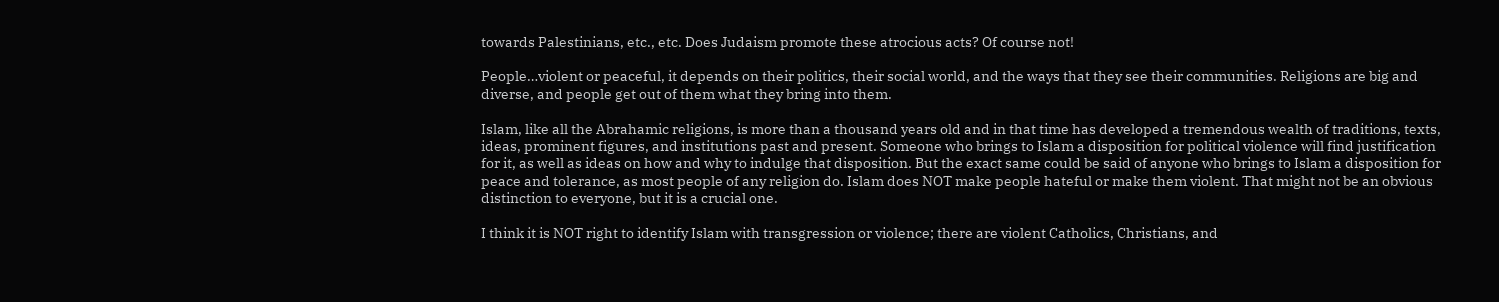towards Palestinians, etc., etc. Does Judaism promote these atrocious acts? Of course not!

People…violent or peaceful, it depends on their politics, their social world, and the ways that they see their communities. Religions are big and diverse, and people get out of them what they bring into them.

Islam, like all the Abrahamic religions, is more than a thousand years old and in that time has developed a tremendous wealth of traditions, texts, ideas, prominent figures, and institutions past and present. Someone who brings to Islam a disposition for political violence will find justification for it, as well as ideas on how and why to indulge that disposition. But the exact same could be said of anyone who brings to Islam a disposition for peace and tolerance, as most people of any religion do. Islam does NOT make people hateful or make them violent. That might not be an obvious distinction to everyone, but it is a crucial one.

I think it is NOT right to identify Islam with transgression or violence; there are violent Catholics, Christians, and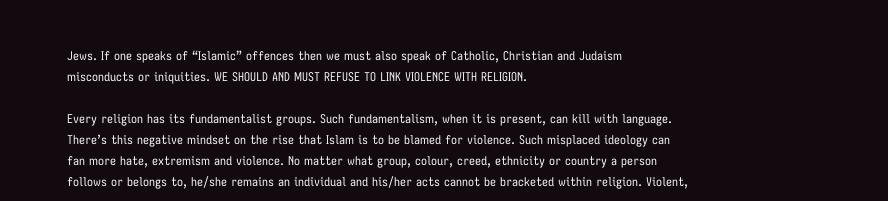Jews. If one speaks of “Islamic” offences then we must also speak of Catholic, Christian and Judaism misconducts or iniquities. WE SHOULD AND MUST REFUSE TO LINK VIOLENCE WITH RELIGION.

Every religion has its fundamentalist groups. Such fundamentalism, when it is present, can kill with language. There’s this negative mindset on the rise that Islam is to be blamed for violence. Such misplaced ideology can fan more hate, extremism and violence. No matter what group, colour, creed, ethnicity or country a person follows or belongs to, he/she remains an individual and his/her acts cannot be bracketed within religion. Violent,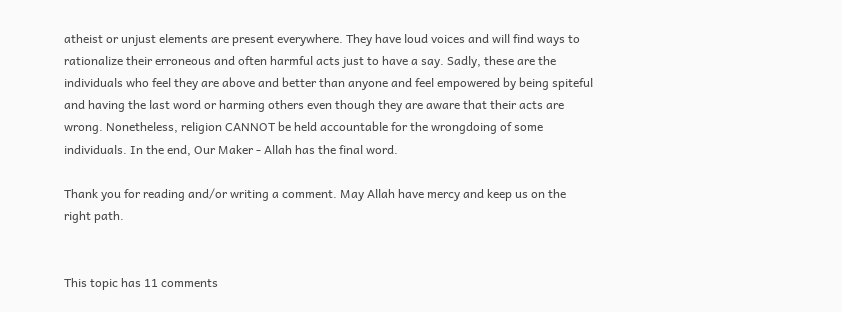atheist or unjust elements are present everywhere. They have loud voices and will find ways to rationalize their erroneous and often harmful acts just to have a say. Sadly, these are the individuals who feel they are above and better than anyone and feel empowered by being spiteful and having the last word or harming others even though they are aware that their acts are wrong. Nonetheless, religion CANNOT be held accountable for the wrongdoing of some individuals. In the end, Our Maker - Allah has the final word.

Thank you for reading and/or writing a comment. May Allah have mercy and keep us on the right path.


This topic has 11 comments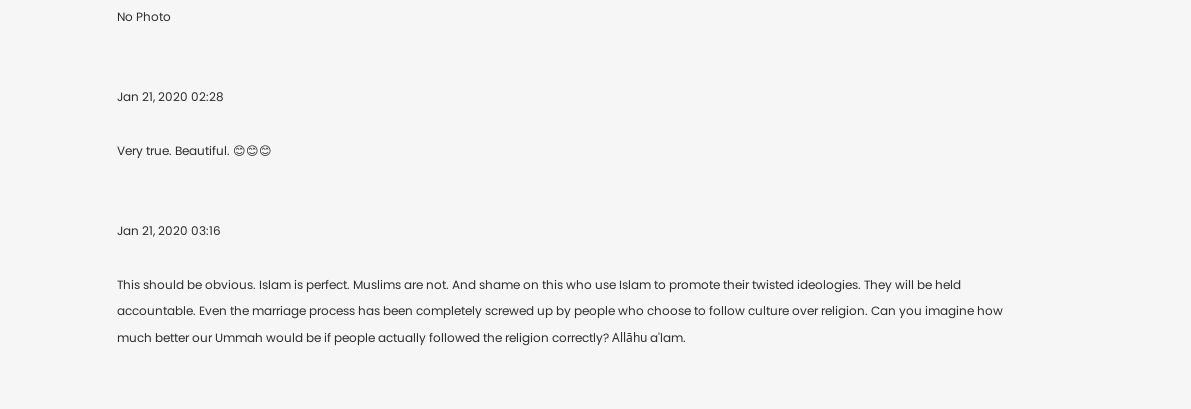No Photo


Jan 21, 2020 02:28

Very true. Beautiful. 😊😊😊


Jan 21, 2020 03:16

This should be obvious. Islam is perfect. Muslims are not. And shame on this who use Islam to promote their twisted ideologies. They will be held accountable. Even the marriage process has been completely screwed up by people who choose to follow culture over religion. Can you imagine how much better our Ummah would be if people actually followed the religion correctly? Allāhu a'lam.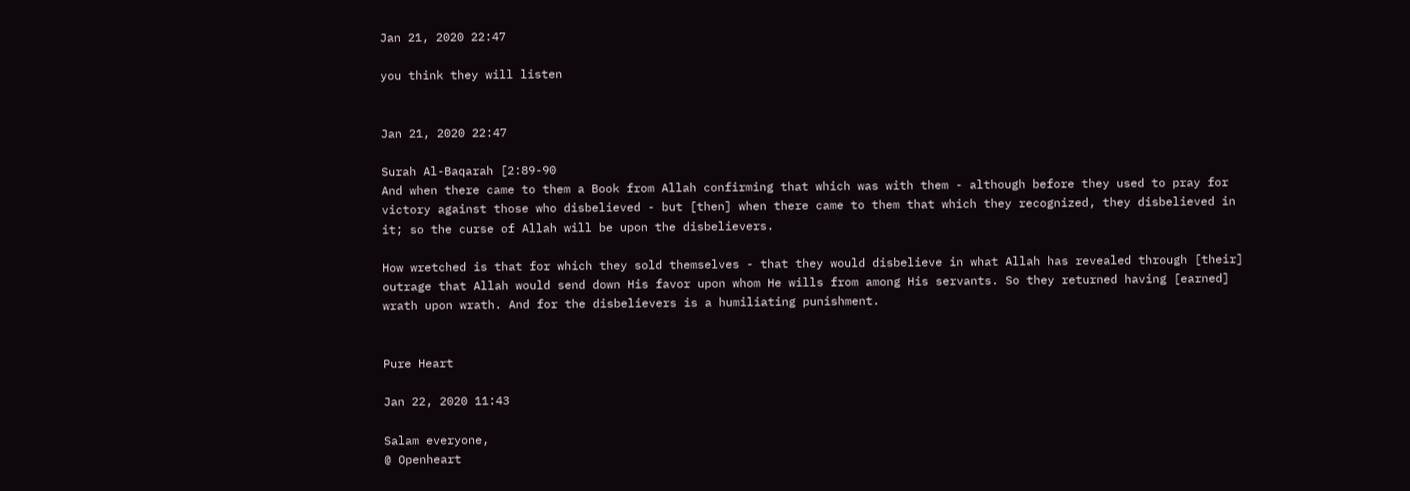Jan 21, 2020 22:47

you think they will listen


Jan 21, 2020 22:47

Surah Al-Baqarah [2:89-90
And when there came to them a Book from Allah confirming that which was with them - although before they used to pray for victory against those who disbelieved - but [then] when there came to them that which they recognized, they disbelieved in it; so the curse of Allah will be upon the disbelievers.

How wretched is that for which they sold themselves - that they would disbelieve in what Allah has revealed through [their] outrage that Allah would send down His favor upon whom He wills from among His servants. So they returned having [earned] wrath upon wrath. And for the disbelievers is a humiliating punishment.


Pure Heart

Jan 22, 2020 11:43

Salam everyone,
@ Openheart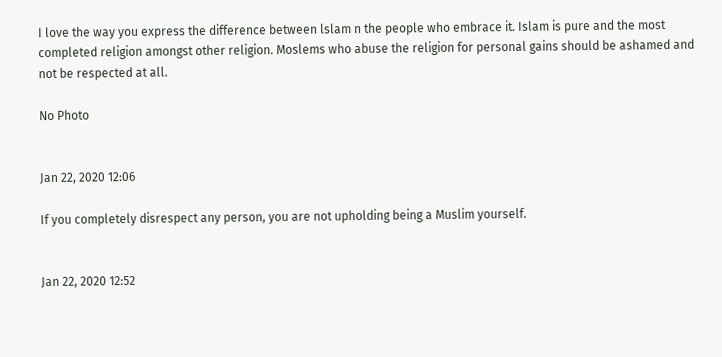I love the way you express the difference between lslam n the people who embrace it. Islam is pure and the most completed religion amongst other religion. Moslems who abuse the religion for personal gains should be ashamed and not be respected at all.

No Photo


Jan 22, 2020 12:06

If you completely disrespect any person, you are not upholding being a Muslim yourself.


Jan 22, 2020 12:52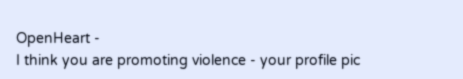OpenHeart -
I think you are promoting violence - your profile pic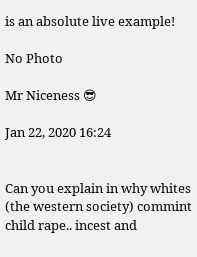is an absolute live example!

No Photo

Mr Niceness 😎

Jan 22, 2020 16:24


Can you explain in why whites (the western society) commint child rape.. incest and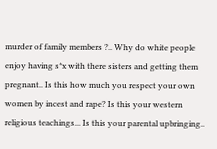murder of family members ?.. Why do white people enjoy having s*x with there sisters and getting them pregnant.. Is this how much you respect your own women by incest and rape? Is this your western religious teachings... Is this your parental upbringing..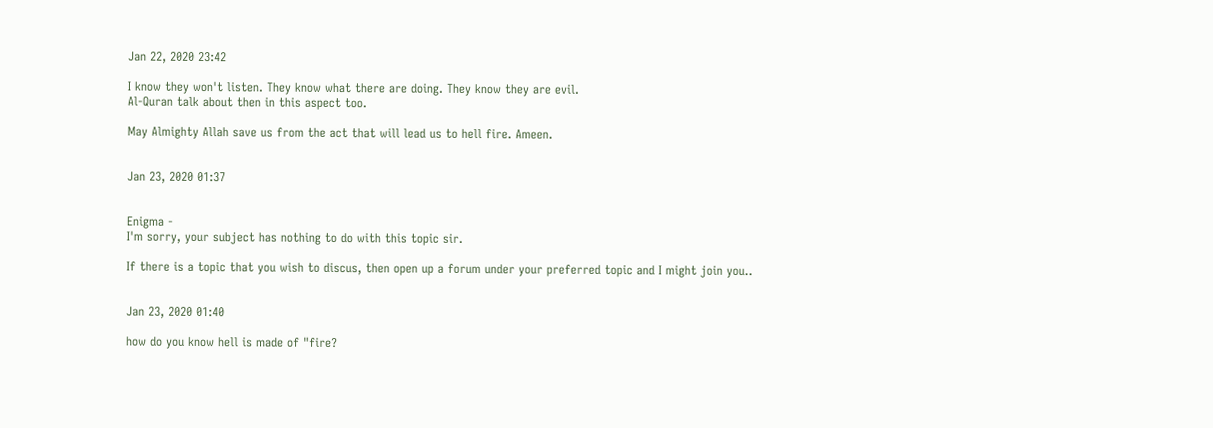Jan 22, 2020 23:42

I know they won't listen. They know what there are doing. They know they are evil.
Al-Quran talk about then in this aspect too.

May Almighty Allah save us from the act that will lead us to hell fire. Ameen.


Jan 23, 2020 01:37


Enigma -
I'm sorry, your subject has nothing to do with this topic sir.

If there is a topic that you wish to discus, then open up a forum under your preferred topic and I might join you..


Jan 23, 2020 01:40

how do you know hell is made of "fire?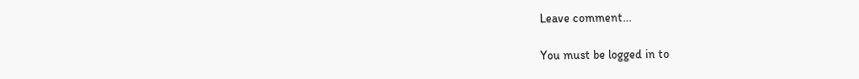Leave comment...

You must be logged in to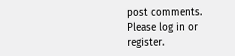post comments. Please log in or register.